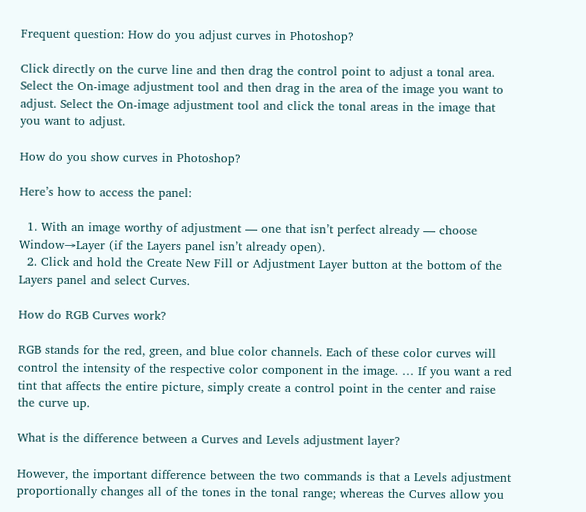Frequent question: How do you adjust curves in Photoshop?

Click directly on the curve line and then drag the control point to adjust a tonal area. Select the On-image adjustment tool and then drag in the area of the image you want to adjust. Select the On-image adjustment tool and click the tonal areas in the image that you want to adjust.

How do you show curves in Photoshop?

Here’s how to access the panel:

  1. With an image worthy of adjustment — one that isn’t perfect already — choose Window→Layer (if the Layers panel isn’t already open).
  2. Click and hold the Create New Fill or Adjustment Layer button at the bottom of the Layers panel and select Curves.

How do RGB Curves work?

RGB stands for the red, green, and blue color channels. Each of these color curves will control the intensity of the respective color component in the image. … If you want a red tint that affects the entire picture, simply create a control point in the center and raise the curve up.

What is the difference between a Curves and Levels adjustment layer?

However, the important difference between the two commands is that a Levels adjustment proportionally changes all of the tones in the tonal range; whereas the Curves allow you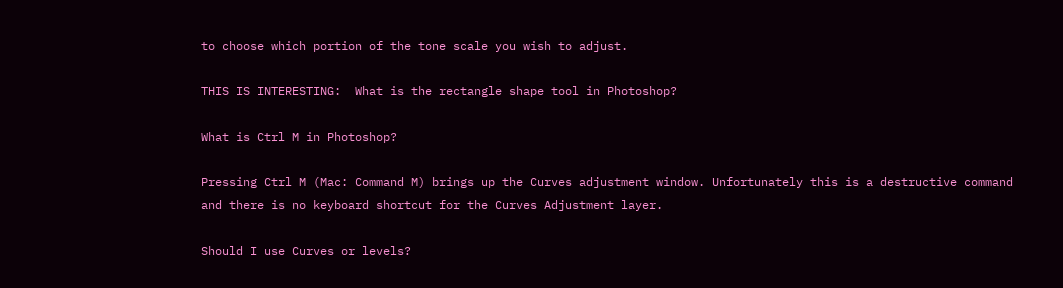to choose which portion of the tone scale you wish to adjust.

THIS IS INTERESTING:  What is the rectangle shape tool in Photoshop?

What is Ctrl M in Photoshop?

Pressing Ctrl M (Mac: Command M) brings up the Curves adjustment window. Unfortunately this is a destructive command and there is no keyboard shortcut for the Curves Adjustment layer.

Should I use Curves or levels?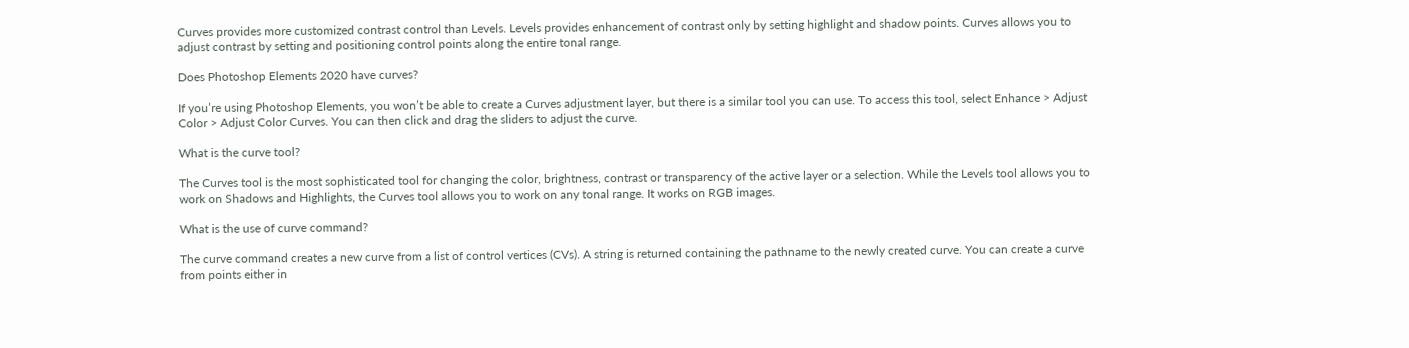Curves provides more customized contrast control than Levels. Levels provides enhancement of contrast only by setting highlight and shadow points. Curves allows you to adjust contrast by setting and positioning control points along the entire tonal range.

Does Photoshop Elements 2020 have curves?

If you’re using Photoshop Elements, you won’t be able to create a Curves adjustment layer, but there is a similar tool you can use. To access this tool, select Enhance > Adjust Color > Adjust Color Curves. You can then click and drag the sliders to adjust the curve.

What is the curve tool?

The Curves tool is the most sophisticated tool for changing the color, brightness, contrast or transparency of the active layer or a selection. While the Levels tool allows you to work on Shadows and Highlights, the Curves tool allows you to work on any tonal range. It works on RGB images.

What is the use of curve command?

The curve command creates a new curve from a list of control vertices (CVs). A string is returned containing the pathname to the newly created curve. You can create a curve from points either in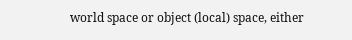world space or object (local) space, either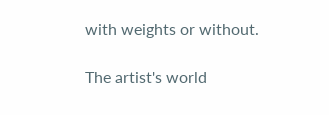with weights or without.

The artist's world